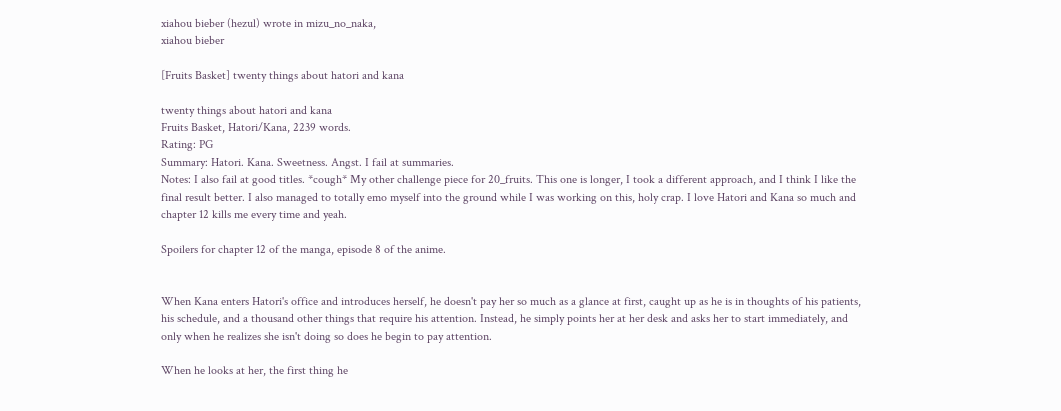xiahou bieber (hezul) wrote in mizu_no_naka,
xiahou bieber

[Fruits Basket] twenty things about hatori and kana

twenty things about hatori and kana
Fruits Basket, Hatori/Kana, 2239 words.
Rating: PG
Summary: Hatori. Kana. Sweetness. Angst. I fail at summaries.
Notes: I also fail at good titles. *cough* My other challenge piece for 20_fruits. This one is longer, I took a different approach, and I think I like the final result better. I also managed to totally emo myself into the ground while I was working on this, holy crap. I love Hatori and Kana so much and chapter 12 kills me every time and yeah.

Spoilers for chapter 12 of the manga, episode 8 of the anime.


When Kana enters Hatori's office and introduces herself, he doesn't pay her so much as a glance at first, caught up as he is in thoughts of his patients, his schedule, and a thousand other things that require his attention. Instead, he simply points her at her desk and asks her to start immediately, and only when he realizes she isn't doing so does he begin to pay attention.

When he looks at her, the first thing he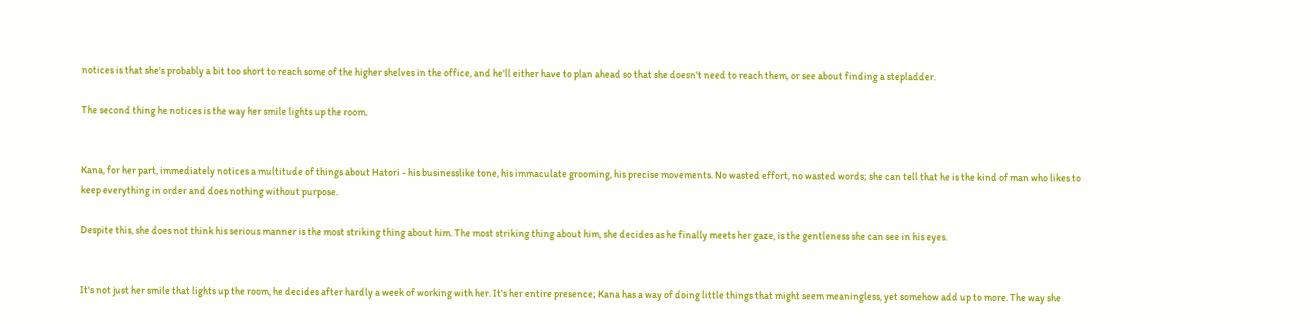notices is that she's probably a bit too short to reach some of the higher shelves in the office, and he'll either have to plan ahead so that she doesn't need to reach them, or see about finding a stepladder.

The second thing he notices is the way her smile lights up the room.


Kana, for her part, immediately notices a multitude of things about Hatori - his businesslike tone, his immaculate grooming, his precise movements. No wasted effort, no wasted words; she can tell that he is the kind of man who likes to keep everything in order and does nothing without purpose.

Despite this, she does not think his serious manner is the most striking thing about him. The most striking thing about him, she decides as he finally meets her gaze, is the gentleness she can see in his eyes.


It's not just her smile that lights up the room, he decides after hardly a week of working with her. It's her entire presence; Kana has a way of doing little things that might seem meaningless, yet somehow add up to more. The way she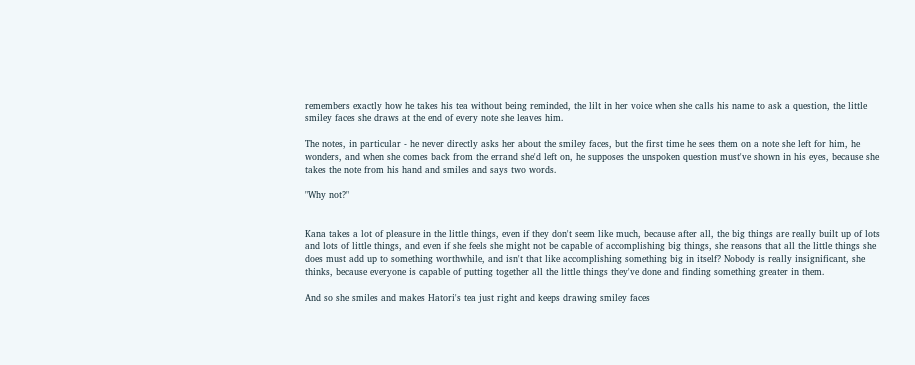remembers exactly how he takes his tea without being reminded, the lilt in her voice when she calls his name to ask a question, the little smiley faces she draws at the end of every note she leaves him.

The notes, in particular - he never directly asks her about the smiley faces, but the first time he sees them on a note she left for him, he wonders, and when she comes back from the errand she'd left on, he supposes the unspoken question must've shown in his eyes, because she takes the note from his hand and smiles and says two words.

"Why not?"


Kana takes a lot of pleasure in the little things, even if they don't seem like much, because after all, the big things are really built up of lots and lots of little things, and even if she feels she might not be capable of accomplishing big things, she reasons that all the little things she does must add up to something worthwhile, and isn't that like accomplishing something big in itself? Nobody is really insignificant, she thinks, because everyone is capable of putting together all the little things they've done and finding something greater in them.

And so she smiles and makes Hatori's tea just right and keeps drawing smiley faces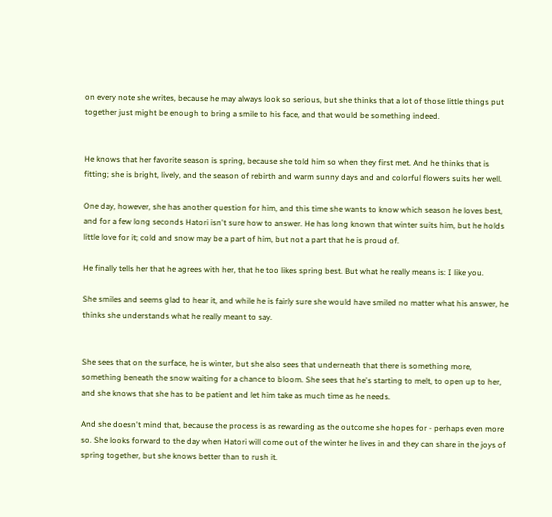on every note she writes, because he may always look so serious, but she thinks that a lot of those little things put together just might be enough to bring a smile to his face, and that would be something indeed.


He knows that her favorite season is spring, because she told him so when they first met. And he thinks that is fitting; she is bright, lively, and the season of rebirth and warm sunny days and and colorful flowers suits her well.

One day, however, she has another question for him, and this time she wants to know which season he loves best, and for a few long seconds Hatori isn't sure how to answer. He has long known that winter suits him, but he holds little love for it; cold and snow may be a part of him, but not a part that he is proud of.

He finally tells her that he agrees with her, that he too likes spring best. But what he really means is: I like you.

She smiles and seems glad to hear it, and while he is fairly sure she would have smiled no matter what his answer, he thinks she understands what he really meant to say.


She sees that on the surface, he is winter, but she also sees that underneath that there is something more, something beneath the snow waiting for a chance to bloom. She sees that he's starting to melt, to open up to her, and she knows that she has to be patient and let him take as much time as he needs.

And she doesn't mind that, because the process is as rewarding as the outcome she hopes for - perhaps even more so. She looks forward to the day when Hatori will come out of the winter he lives in and they can share in the joys of spring together, but she knows better than to rush it.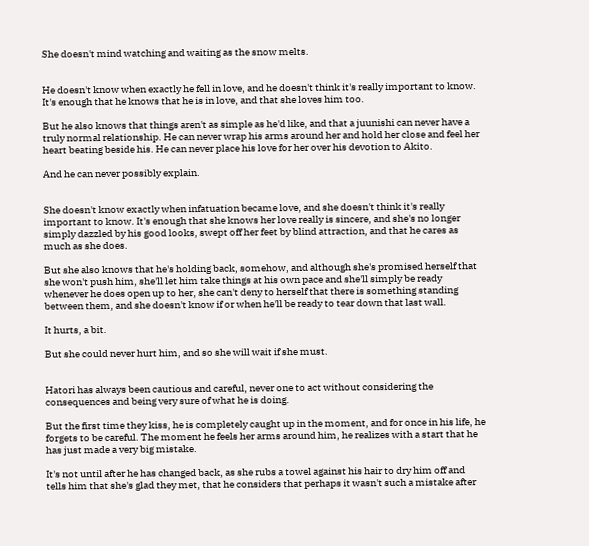She doesn't mind watching and waiting as the snow melts.


He doesn't know when exactly he fell in love, and he doesn't think it's really important to know. It's enough that he knows that he is in love, and that she loves him too.

But he also knows that things aren't as simple as he'd like, and that a juunishi can never have a truly normal relationship. He can never wrap his arms around her and hold her close and feel her heart beating beside his. He can never place his love for her over his devotion to Akito.

And he can never possibly explain.


She doesn't know exactly when infatuation became love, and she doesn't think it's really important to know. It's enough that she knows her love really is sincere, and she's no longer simply dazzled by his good looks, swept off her feet by blind attraction, and that he cares as much as she does.

But she also knows that he's holding back, somehow, and although she's promised herself that she won't push him, she'll let him take things at his own pace and she'll simply be ready whenever he does open up to her, she can't deny to herself that there is something standing between them, and she doesn't know if or when he'll be ready to tear down that last wall.

It hurts, a bit.

But she could never hurt him, and so she will wait if she must.


Hatori has always been cautious and careful, never one to act without considering the consequences and being very sure of what he is doing.

But the first time they kiss, he is completely caught up in the moment, and for once in his life, he forgets to be careful. The moment he feels her arms around him, he realizes with a start that he has just made a very big mistake.

It's not until after he has changed back, as she rubs a towel against his hair to dry him off and tells him that she's glad they met, that he considers that perhaps it wasn't such a mistake after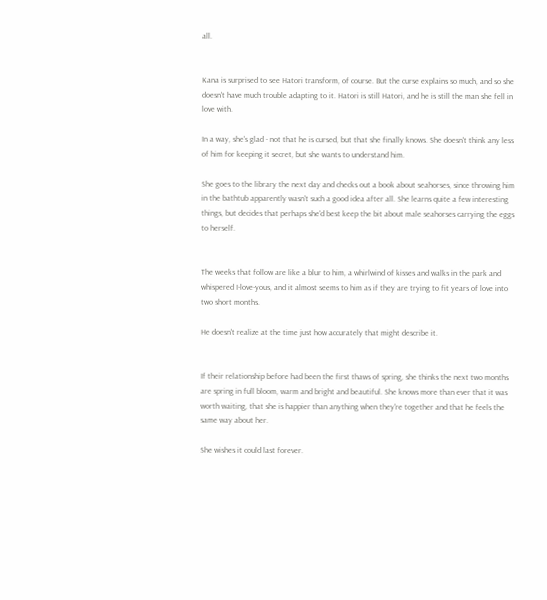all.


Kana is surprised to see Hatori transform, of course. But the curse explains so much, and so she doesn't have much trouble adapting to it. Hatori is still Hatori, and he is still the man she fell in love with.

In a way, she's glad - not that he is cursed, but that she finally knows. She doesn't think any less of him for keeping it secret, but she wants to understand him.

She goes to the library the next day and checks out a book about seahorses, since throwing him in the bathtub apparently wasn't such a good idea after all. She learns quite a few interesting things, but decides that perhaps she'd best keep the bit about male seahorses carrying the eggs to herself.


The weeks that follow are like a blur to him, a whirlwind of kisses and walks in the park and whispered I-love-yous, and it almost seems to him as if they are trying to fit years of love into two short months.

He doesn't realize at the time just how accurately that might describe it.


If their relationship before had been the first thaws of spring, she thinks the next two months are spring in full bloom, warm and bright and beautiful. She knows more than ever that it was worth waiting, that she is happier than anything when they're together and that he feels the same way about her.

She wishes it could last forever.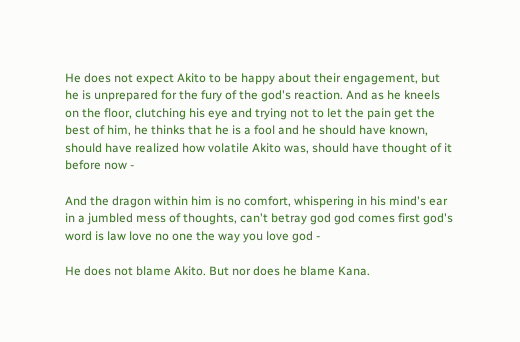He does not expect Akito to be happy about their engagement, but he is unprepared for the fury of the god's reaction. And as he kneels on the floor, clutching his eye and trying not to let the pain get the best of him, he thinks that he is a fool and he should have known, should have realized how volatile Akito was, should have thought of it before now -

And the dragon within him is no comfort, whispering in his mind's ear in a jumbled mess of thoughts, can't betray god god comes first god's word is law love no one the way you love god -

He does not blame Akito. But nor does he blame Kana.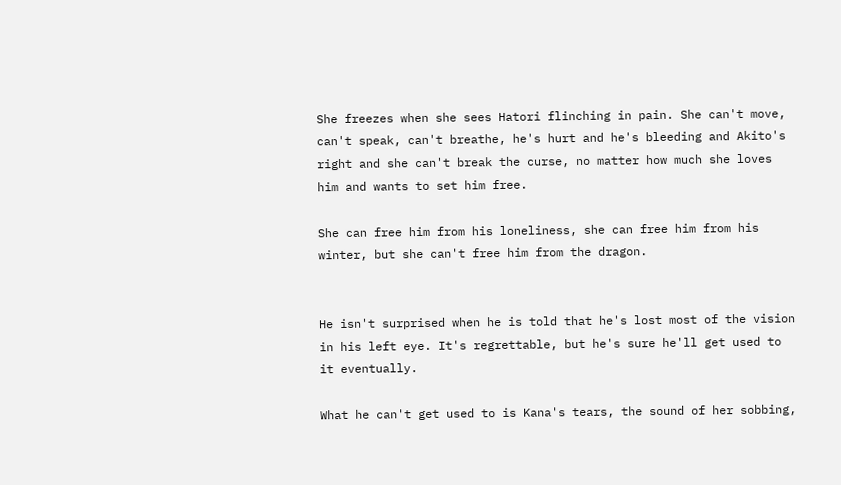She freezes when she sees Hatori flinching in pain. She can't move, can't speak, can't breathe, he's hurt and he's bleeding and Akito's right and she can't break the curse, no matter how much she loves him and wants to set him free.

She can free him from his loneliness, she can free him from his winter, but she can't free him from the dragon.


He isn't surprised when he is told that he's lost most of the vision in his left eye. It's regrettable, but he's sure he'll get used to it eventually.

What he can't get used to is Kana's tears, the sound of her sobbing,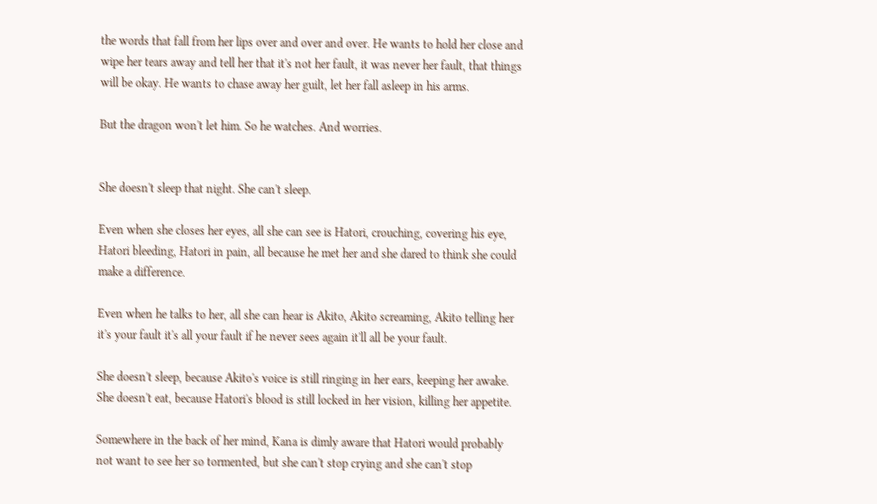the words that fall from her lips over and over and over. He wants to hold her close and wipe her tears away and tell her that it's not her fault, it was never her fault, that things will be okay. He wants to chase away her guilt, let her fall asleep in his arms.

But the dragon won't let him. So he watches. And worries.


She doesn't sleep that night. She can't sleep.

Even when she closes her eyes, all she can see is Hatori, crouching, covering his eye, Hatori bleeding, Hatori in pain, all because he met her and she dared to think she could make a difference.

Even when he talks to her, all she can hear is Akito, Akito screaming, Akito telling her it's your fault it's all your fault if he never sees again it'll all be your fault.

She doesn't sleep, because Akito's voice is still ringing in her ears, keeping her awake. She doesn't eat, because Hatori's blood is still locked in her vision, killing her appetite.

Somewhere in the back of her mind, Kana is dimly aware that Hatori would probably not want to see her so tormented, but she can't stop crying and she can't stop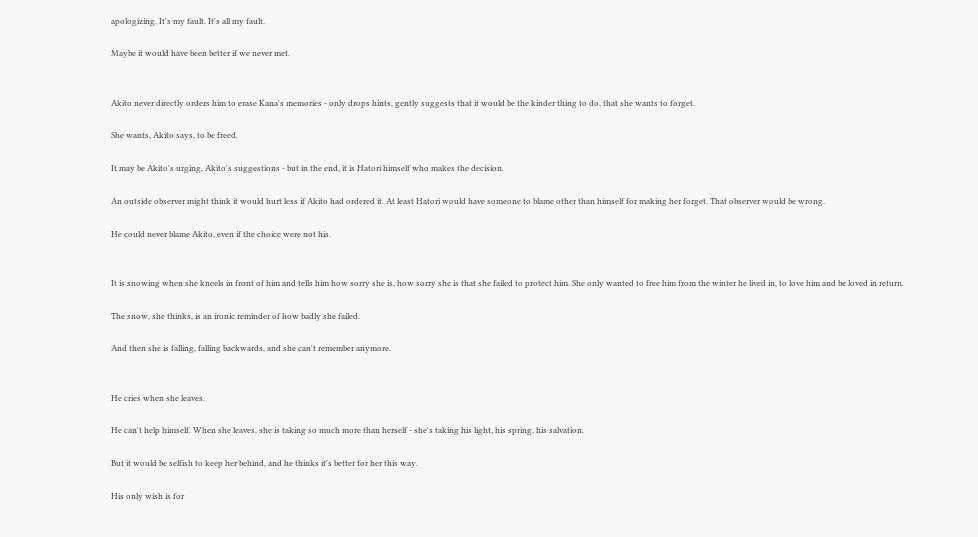apologizing. It's my fault. It's all my fault.

Maybe it would have been better if we never met.


Akito never directly orders him to erase Kana's memories - only drops hints, gently suggests that it would be the kinder thing to do, that she wants to forget.

She wants, Akito says, to be freed.

It may be Akito's urging, Akito's suggestions - but in the end, it is Hatori himself who makes the decision.

An outside observer might think it would hurt less if Akito had ordered it. At least Hatori would have someone to blame other than himself for making her forget. That observer would be wrong.

He could never blame Akito, even if the choice were not his.


It is snowing when she kneels in front of him and tells him how sorry she is, how sorry she is that she failed to protect him. She only wanted to free him from the winter he lived in, to love him and be loved in return.

The snow, she thinks, is an ironic reminder of how badly she failed.

And then she is falling, falling backwards, and she can't remember anymore.


He cries when she leaves.

He can't help himself. When she leaves, she is taking so much more than herself - she's taking his light, his spring, his salvation.

But it would be selfish to keep her behind, and he thinks it's better for her this way.

His only wish is for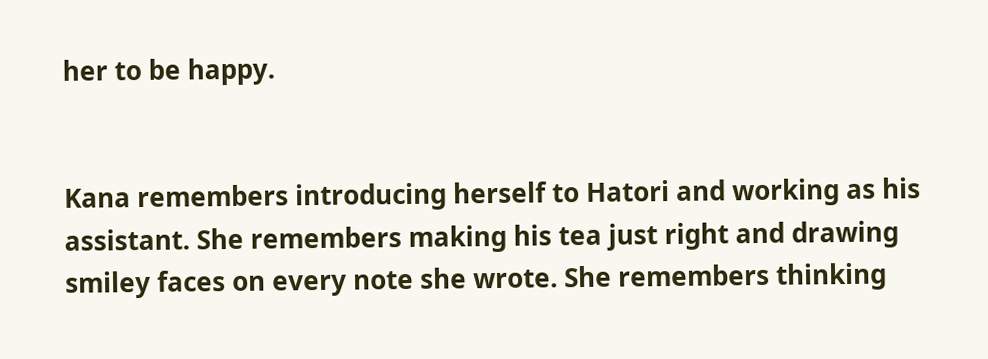her to be happy.


Kana remembers introducing herself to Hatori and working as his assistant. She remembers making his tea just right and drawing smiley faces on every note she wrote. She remembers thinking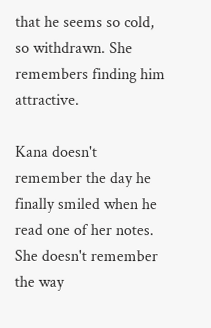that he seems so cold, so withdrawn. She remembers finding him attractive.

Kana doesn't remember the day he finally smiled when he read one of her notes. She doesn't remember the way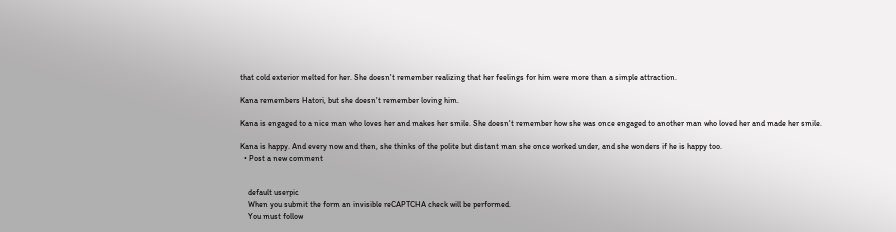that cold exterior melted for her. She doesn't remember realizing that her feelings for him were more than a simple attraction.

Kana remembers Hatori, but she doesn't remember loving him.

Kana is engaged to a nice man who loves her and makes her smile. She doesn't remember how she was once engaged to another man who loved her and made her smile.

Kana is happy. And every now and then, she thinks of the polite but distant man she once worked under, and she wonders if he is happy too.
  • Post a new comment


    default userpic
    When you submit the form an invisible reCAPTCHA check will be performed.
    You must follow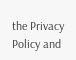the Privacy Policy and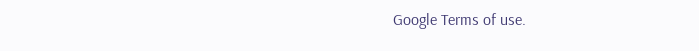Google Terms of use.